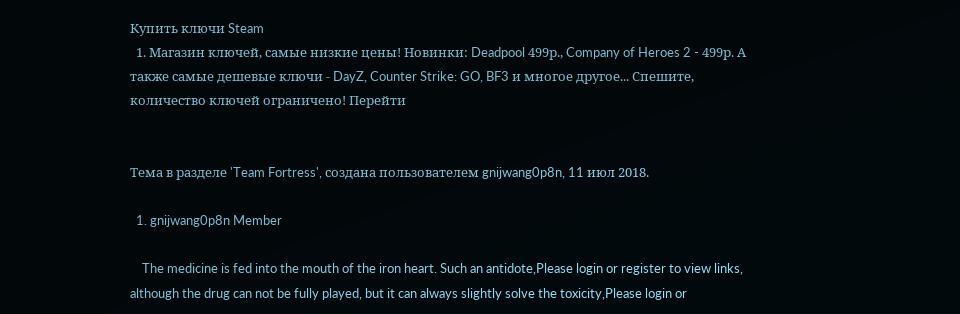Купить ключи Steam
  1. Магазин ключей, самые низкие цены! Новинки: Deadpool 499р., Company of Heroes 2 - 499р. А также самые дешевые ключи - DayZ, Counter Strike: GO, BF3 и многое другое... Спешите, количество ключей ограничено! Перейти


Тема в разделе 'Team Fortress', создана пользователем gnijwang0p8n, 11 июл 2018.

  1. gnijwang0p8n Member

    The medicine is fed into the mouth of the iron heart. Such an antidote,Please login or register to view links, although the drug can not be fully played, but it can always slightly solve the toxicity,Please login or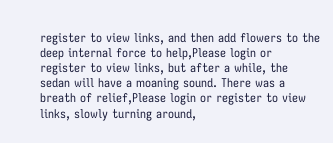register to view links, and then add flowers to the deep internal force to help,Please login or register to view links, but after a while, the sedan will have a moaning sound. There was a breath of relief,Please login or register to view links, slowly turning around,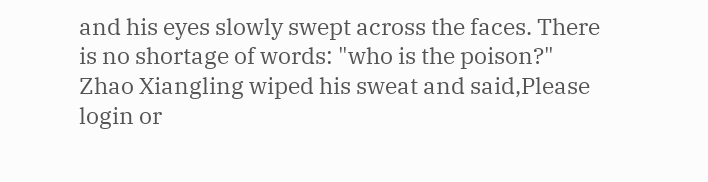and his eyes slowly swept across the faces. There is no shortage of words: "who is the poison?" Zhao Xiangling wiped his sweat and said,Please login or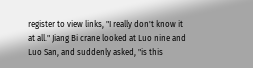register to view links, "I really don't know it at all." Jiang Bi crane looked at Luo nine and Luo San, and suddenly asked, "is this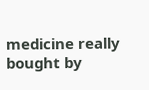medicine really bought by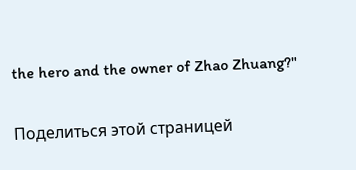the hero and the owner of Zhao Zhuang?"

Поделиться этой страницей